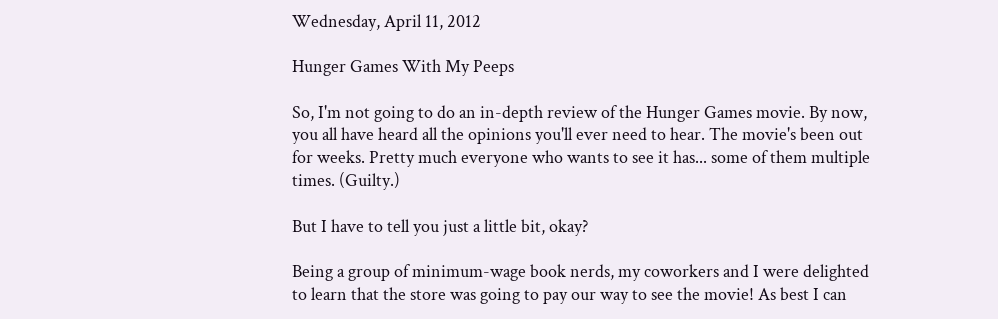Wednesday, April 11, 2012

Hunger Games With My Peeps

So, I'm not going to do an in-depth review of the Hunger Games movie. By now, you all have heard all the opinions you'll ever need to hear. The movie's been out for weeks. Pretty much everyone who wants to see it has... some of them multiple times. (Guilty.)

But I have to tell you just a little bit, okay?

Being a group of minimum-wage book nerds, my coworkers and I were delighted to learn that the store was going to pay our way to see the movie! As best I can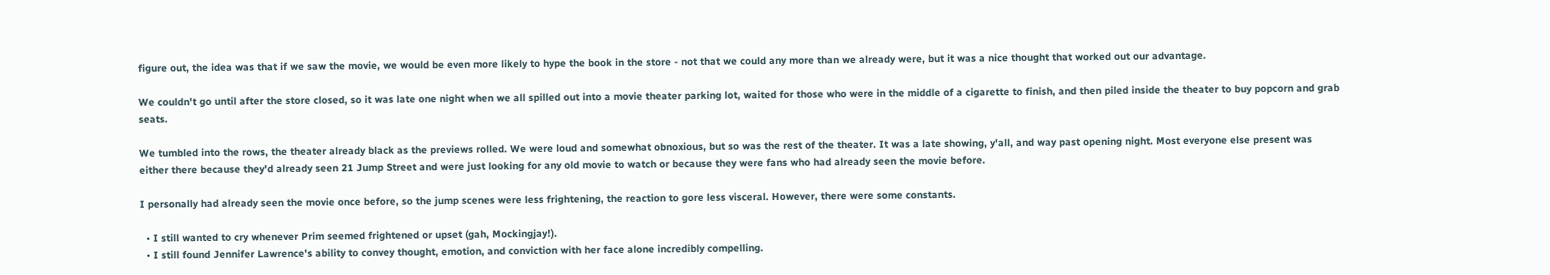figure out, the idea was that if we saw the movie, we would be even more likely to hype the book in the store - not that we could any more than we already were, but it was a nice thought that worked out our advantage.

We couldn't go until after the store closed, so it was late one night when we all spilled out into a movie theater parking lot, waited for those who were in the middle of a cigarette to finish, and then piled inside the theater to buy popcorn and grab seats.

We tumbled into the rows, the theater already black as the previews rolled. We were loud and somewhat obnoxious, but so was the rest of the theater. It was a late showing, y'all, and way past opening night. Most everyone else present was either there because they'd already seen 21 Jump Street and were just looking for any old movie to watch or because they were fans who had already seen the movie before.

I personally had already seen the movie once before, so the jump scenes were less frightening, the reaction to gore less visceral. However, there were some constants.

  • I still wanted to cry whenever Prim seemed frightened or upset (gah, Mockingjay!).
  • I still found Jennifer Lawrence's ability to convey thought, emotion, and conviction with her face alone incredibly compelling.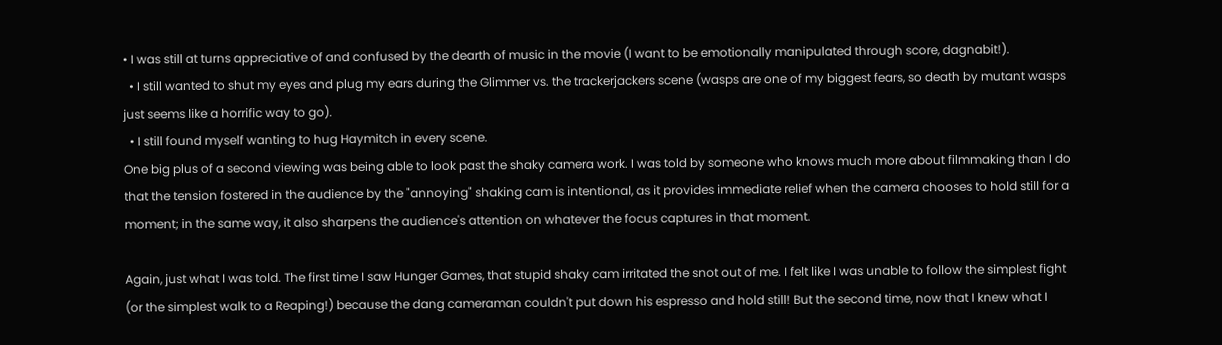• I was still at turns appreciative of and confused by the dearth of music in the movie (I want to be emotionally manipulated through score, dagnabit!).
  • I still wanted to shut my eyes and plug my ears during the Glimmer vs. the trackerjackers scene (wasps are one of my biggest fears, so death by mutant wasps just seems like a horrific way to go).
  • I still found myself wanting to hug Haymitch in every scene.
One big plus of a second viewing was being able to look past the shaky camera work. I was told by someone who knows much more about filmmaking than I do that the tension fostered in the audience by the "annoying" shaking cam is intentional, as it provides immediate relief when the camera chooses to hold still for a moment; in the same way, it also sharpens the audience's attention on whatever the focus captures in that moment.

Again, just what I was told. The first time I saw Hunger Games, that stupid shaky cam irritated the snot out of me. I felt like I was unable to follow the simplest fight (or the simplest walk to a Reaping!) because the dang cameraman couldn't put down his espresso and hold still! But the second time, now that I knew what I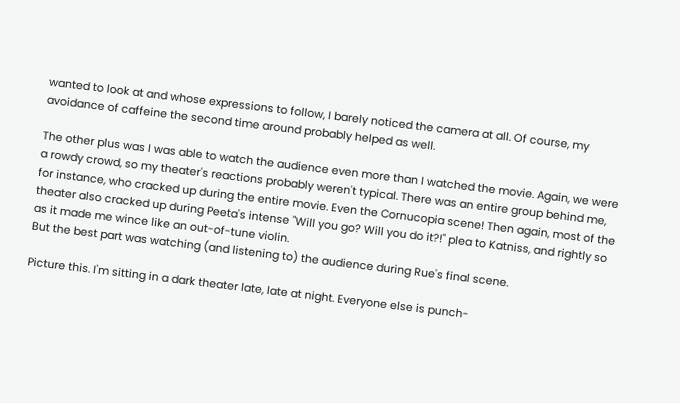wanted to look at and whose expressions to follow, I barely noticed the camera at all. Of course, my avoidance of caffeine the second time around probably helped as well.

The other plus was I was able to watch the audience even more than I watched the movie. Again, we were a rowdy crowd, so my theater's reactions probably weren't typical. There was an entire group behind me, for instance, who cracked up during the entire movie. Even the Cornucopia scene! Then again, most of the theater also cracked up during Peeta's intense "Will you go? Will you do it?!" plea to Katniss, and rightly so as it made me wince like an out-of-tune violin.
But the best part was watching (and listening to) the audience during Rue's final scene.

Picture this. I'm sitting in a dark theater late, late at night. Everyone else is punch-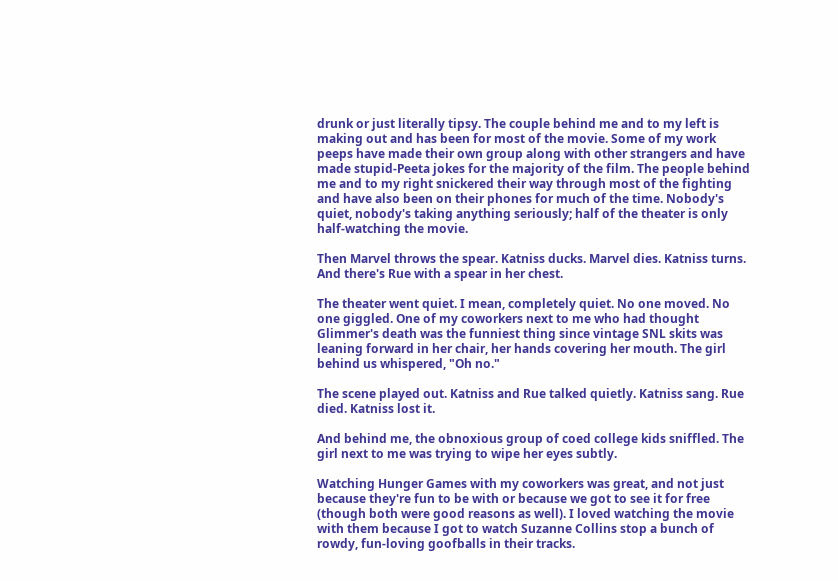drunk or just literally tipsy. The couple behind me and to my left is making out and has been for most of the movie. Some of my work peeps have made their own group along with other strangers and have made stupid-Peeta jokes for the majority of the film. The people behind me and to my right snickered their way through most of the fighting and have also been on their phones for much of the time. Nobody's quiet, nobody's taking anything seriously; half of the theater is only half-watching the movie.

Then Marvel throws the spear. Katniss ducks. Marvel dies. Katniss turns. And there's Rue with a spear in her chest.

The theater went quiet. I mean, completely quiet. No one moved. No one giggled. One of my coworkers next to me who had thought Glimmer's death was the funniest thing since vintage SNL skits was leaning forward in her chair, her hands covering her mouth. The girl behind us whispered, "Oh no."

The scene played out. Katniss and Rue talked quietly. Katniss sang. Rue died. Katniss lost it.

And behind me, the obnoxious group of coed college kids sniffled. The girl next to me was trying to wipe her eyes subtly.

Watching Hunger Games with my coworkers was great, and not just because they're fun to be with or because we got to see it for free (though both were good reasons as well). I loved watching the movie with them because I got to watch Suzanne Collins stop a bunch of rowdy, fun-loving goofballs in their tracks.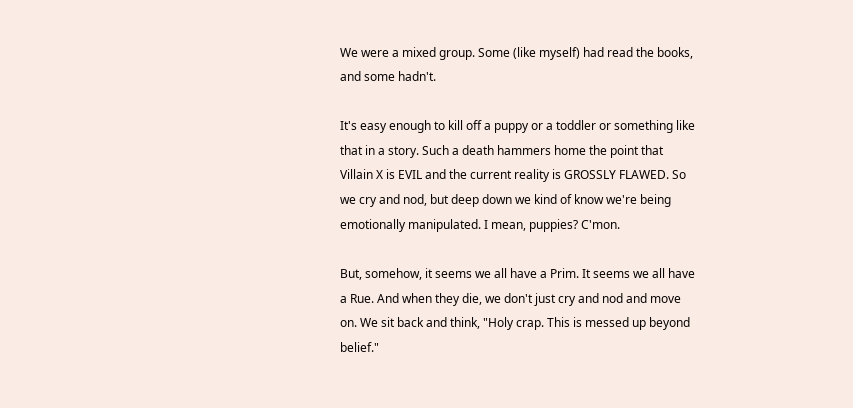We were a mixed group. Some (like myself) had read the books, and some hadn't.

It's easy enough to kill off a puppy or a toddler or something like that in a story. Such a death hammers home the point that Villain X is EVIL and the current reality is GROSSLY FLAWED. So we cry and nod, but deep down we kind of know we're being emotionally manipulated. I mean, puppies? C'mon.

But, somehow, it seems we all have a Prim. It seems we all have a Rue. And when they die, we don't just cry and nod and move on. We sit back and think, "Holy crap. This is messed up beyond belief."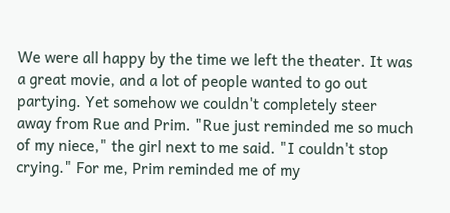We were all happy by the time we left the theater. It was a great movie, and a lot of people wanted to go out partying. Yet somehow we couldn't completely steer away from Rue and Prim. "Rue just reminded me so much of my niece," the girl next to me said. "I couldn't stop crying." For me, Prim reminded me of my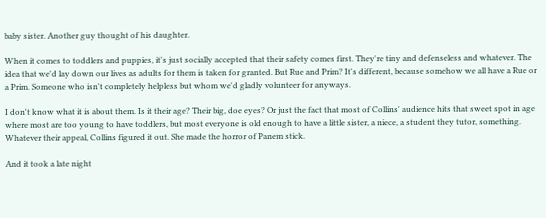baby sister. Another guy thought of his daughter.

When it comes to toddlers and puppies, it's just socially accepted that their safety comes first. They're tiny and defenseless and whatever. The idea that we'd lay down our lives as adults for them is taken for granted. But Rue and Prim? It's different, because somehow we all have a Rue or a Prim. Someone who isn't completely helpless but whom we'd gladly volunteer for anyways.

I don't know what it is about them. Is it their age? Their big, doe eyes? Or just the fact that most of Collins' audience hits that sweet spot in age where most are too young to have toddlers, but most everyone is old enough to have a little sister, a niece, a student they tutor, something. Whatever their appeal, Collins figured it out. She made the horror of Panem stick.

And it took a late night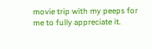movie trip with my peeps for me to fully appreciate it.